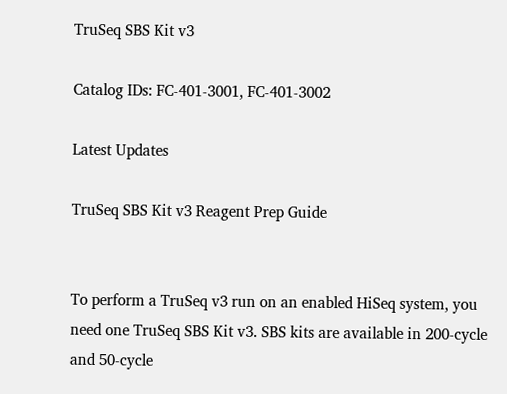TruSeq SBS Kit v3

Catalog IDs: FC-401-3001, FC-401-3002

Latest Updates

TruSeq SBS Kit v3 Reagent Prep Guide


To perform a TruSeq v3 run on an enabled HiSeq system, you need one TruSeq SBS Kit v3. SBS kits are available in 200-cycle and 50-cycle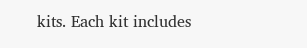kits. Each kit includes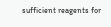sufficient reagents for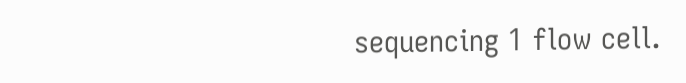sequencing 1 flow cell.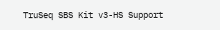TruSeq SBS Kit v3-HS Support